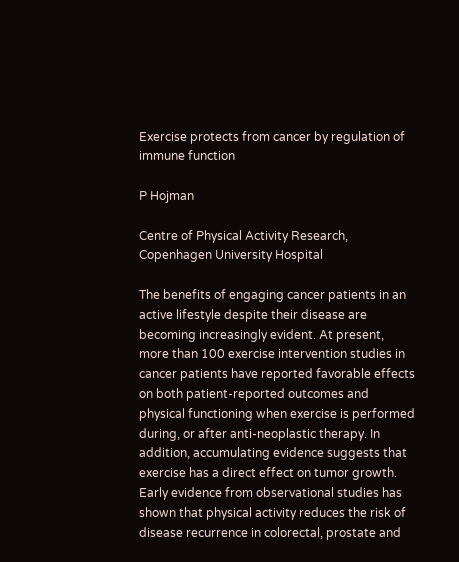Exercise protects from cancer by regulation of immune function

P Hojman

Centre of Physical Activity Research, Copenhagen University Hospital

The benefits of engaging cancer patients in an active lifestyle despite their disease are becoming increasingly evident. At present, more than 100 exercise intervention studies in cancer patients have reported favorable effects on both patient-reported outcomes and physical functioning when exercise is performed during, or after anti-neoplastic therapy. In addition, accumulating evidence suggests that exercise has a direct effect on tumor growth. Early evidence from observational studies has shown that physical activity reduces the risk of disease recurrence in colorectal, prostate and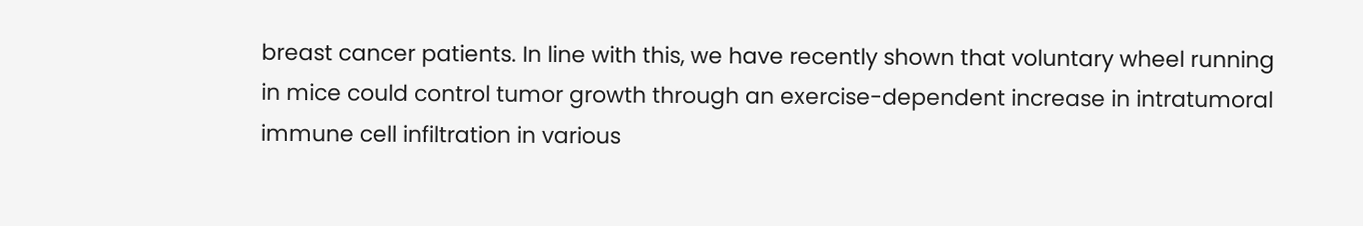breast cancer patients. In line with this, we have recently shown that voluntary wheel running in mice could control tumor growth through an exercise-dependent increase in intratumoral immune cell infiltration in various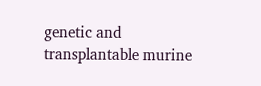genetic and transplantable murine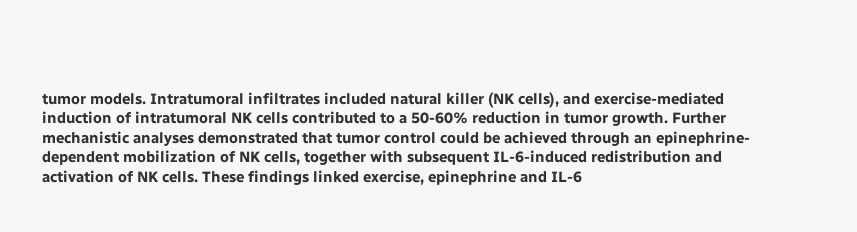tumor models. Intratumoral infiltrates included natural killer (NK cells), and exercise-mediated induction of intratumoral NK cells contributed to a 50-60% reduction in tumor growth. Further mechanistic analyses demonstrated that tumor control could be achieved through an epinephrine-dependent mobilization of NK cells, together with subsequent IL-6-induced redistribution and activation of NK cells. These findings linked exercise, epinephrine and IL-6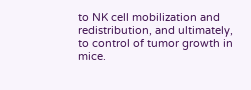to NK cell mobilization and redistribution, and ultimately, to control of tumor growth in mice.